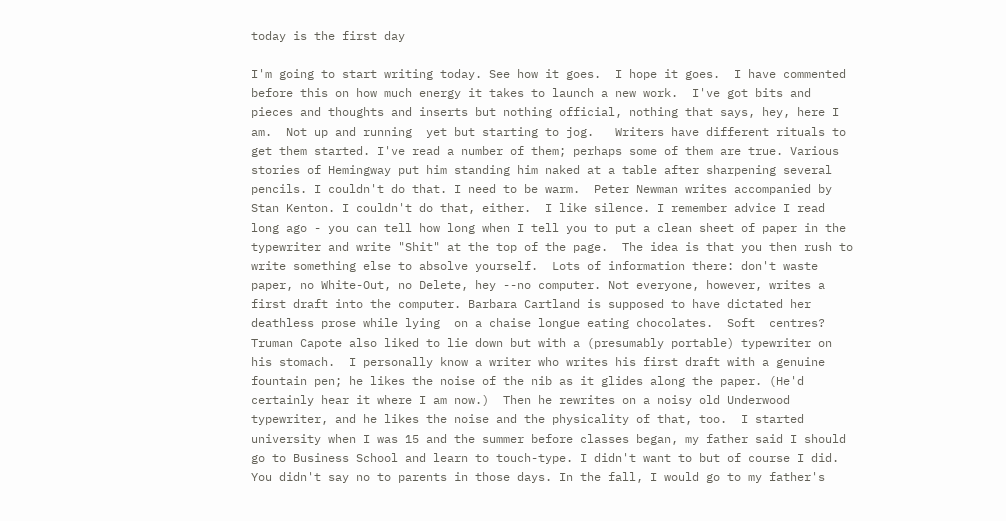today is the first day

I'm going to start writing today. See how it goes.  I hope it goes.  I have commented before this on how much energy it takes to launch a new work.  I've got bits and pieces and thoughts and inserts but nothing official, nothing that says, hey, here I am.  Not up and running  yet but starting to jog.   Writers have different rituals to get them started. I've read a number of them; perhaps some of them are true. Various stories of Hemingway put him standing him naked at a table after sharpening several pencils. I couldn't do that. I need to be warm.  Peter Newman writes accompanied by Stan Kenton. I couldn't do that, either.  I like silence. I remember advice I read long ago - you can tell how long when I tell you to put a clean sheet of paper in the typewriter and write "Shit" at the top of the page.  The idea is that you then rush to write something else to absolve yourself.  Lots of information there: don't waste paper, no White-Out, no Delete, hey --no computer. Not everyone, however, writes a first draft into the computer. Barbara Cartland is supposed to have dictated her deathless prose while lying  on a chaise longue eating chocolates.  Soft  centres?  Truman Capote also liked to lie down but with a (presumably portable) typewriter on his stomach.  I personally know a writer who writes his first draft with a genuine fountain pen; he likes the noise of the nib as it glides along the paper. (He'd certainly hear it where I am now.)  Then he rewrites on a noisy old Underwood typewriter, and he likes the noise and the physicality of that, too.  I started university when I was 15 and the summer before classes began, my father said I should go to Business School and learn to touch-type. I didn't want to but of course I did.  You didn't say no to parents in those days. In the fall, I would go to my father's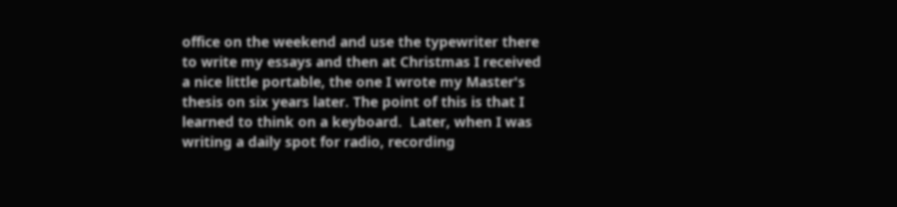office on the weekend and use the typewriter there to write my essays and then at Christmas I received a nice little portable, the one I wrote my Master's thesis on six years later. The point of this is that I learned to think on a keyboard.  Later, when I was writing a daily spot for radio, recording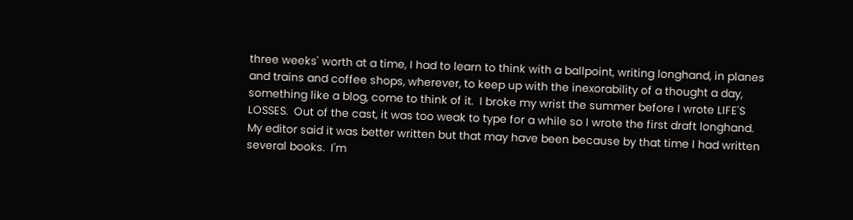three weeks' worth at a time, I had to learn to think with a ballpoint, writing longhand, in planes and trains and coffee shops, wherever, to keep up with the inexorability of a thought a day, something like a blog, come to think of it.  I broke my wrist the summer before I wrote LIFE'S LOSSES.  Out of the cast, it was too weak to type for a while so I wrote the first draft longhand.  My editor said it was better written but that may have been because by that time I had written several books.  I'm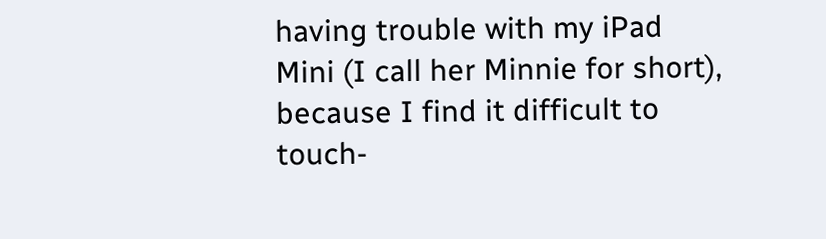having trouble with my iPad Mini (I call her Minnie for short), because I find it difficult to touch-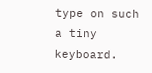type on such a tiny keyboard.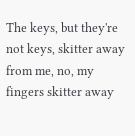The keys, but they're not keys, skitter away from me, no, my fingers skitter away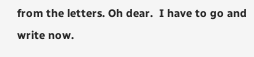from the letters. Oh dear.  I have to go and write now.